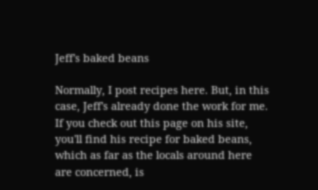Jeff's baked beans

Normally, I post recipes here. But, in this case, Jeff's already done the work for me. If you check out this page on his site, you'll find his recipe for baked beans, which as far as the locals around here are concerned, is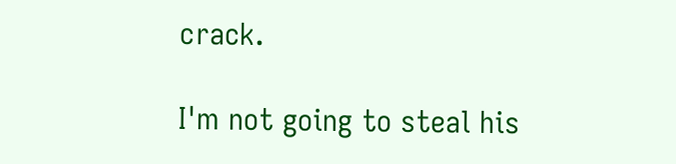crack.

I'm not going to steal his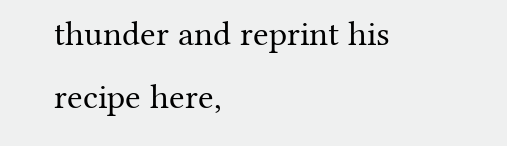thunder and reprint his recipe here,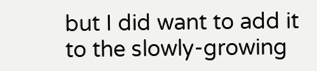but I did want to add it to the slowly-growing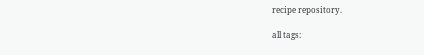recipe repository.

all tags: